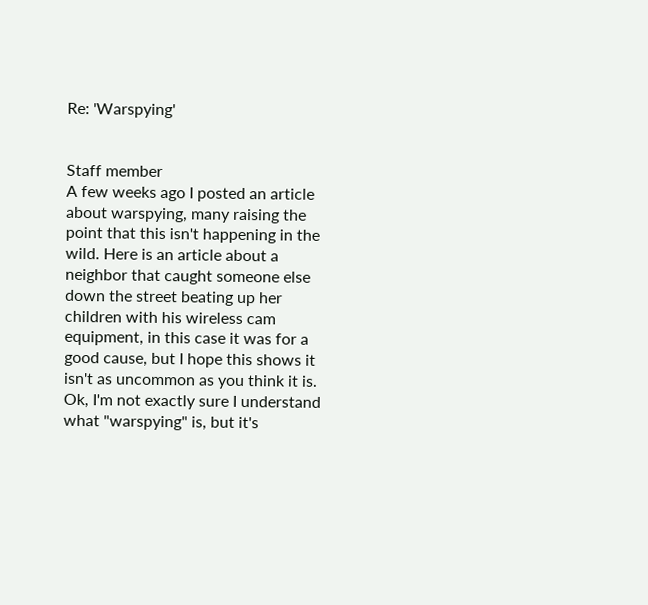Re: 'Warspying'


Staff member
A few weeks ago I posted an article about warspying, many raising the point that this isn't happening in the wild. Here is an article about a neighbor that caught someone else down the street beating up her children with his wireless cam equipment, in this case it was for a good cause, but I hope this shows it isn't as uncommon as you think it is.
Ok, I'm not exactly sure I understand what "warspying" is, but it's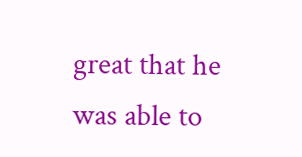great that he was able to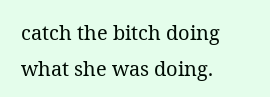catch the bitch doing what she was doing.